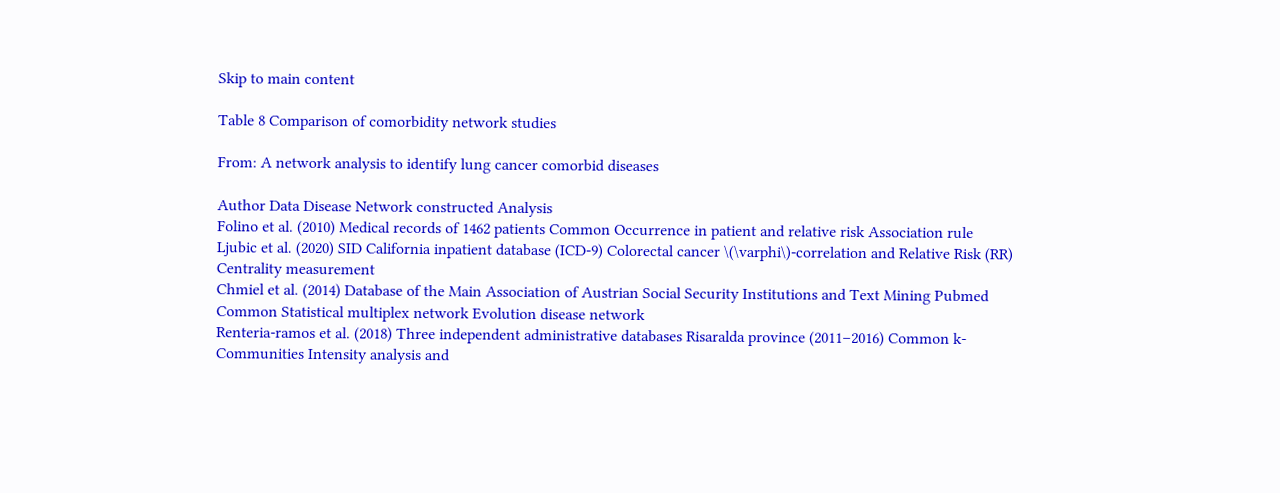Skip to main content

Table 8 Comparison of comorbidity network studies

From: A network analysis to identify lung cancer comorbid diseases

Author Data Disease Network constructed Analysis
Folino et al. (2010) Medical records of 1462 patients Common Occurrence in patient and relative risk Association rule
Ljubic et al. (2020) SID California inpatient database (ICD-9) Colorectal cancer \(\varphi\)-correlation and Relative Risk (RR) Centrality measurement
Chmiel et al. (2014) Database of the Main Association of Austrian Social Security Institutions and Text Mining Pubmed Common Statistical multiplex network Evolution disease network
Renteria-ramos et al. (2018) Three independent administrative databases Risaralda province (2011–2016) Common k-Communities Intensity analysis and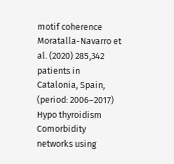motif coherence
Moratalla-Navarro et al. (2020) 285,342 patients in Catalonia, Spain, (period: 2006–2017) Hypo thyroidism Comorbidity networks using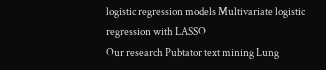logistic regression models Multivariate logistic regression with LASSO
Our research Pubtator text mining Lung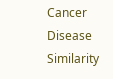Cancer Disease Similarity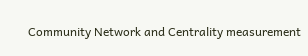Community Network and Centrality measurement